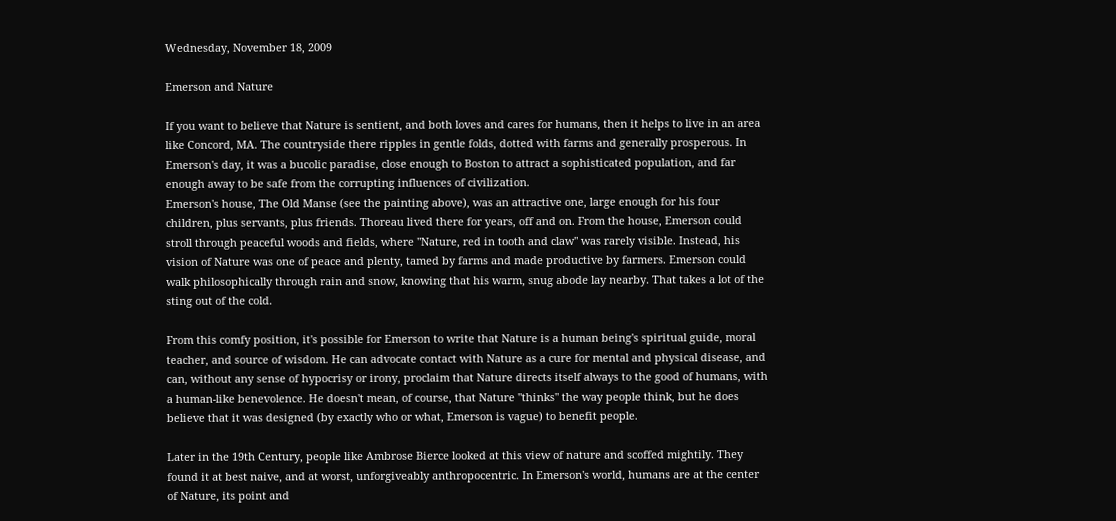Wednesday, November 18, 2009

Emerson and Nature

If you want to believe that Nature is sentient, and both loves and cares for humans, then it helps to live in an area like Concord, MA. The countryside there ripples in gentle folds, dotted with farms and generally prosperous. In Emerson's day, it was a bucolic paradise, close enough to Boston to attract a sophisticated population, and far enough away to be safe from the corrupting influences of civilization.
Emerson's house, The Old Manse (see the painting above), was an attractive one, large enough for his four children, plus servants, plus friends. Thoreau lived there for years, off and on. From the house, Emerson could stroll through peaceful woods and fields, where "Nature, red in tooth and claw" was rarely visible. Instead, his vision of Nature was one of peace and plenty, tamed by farms and made productive by farmers. Emerson could walk philosophically through rain and snow, knowing that his warm, snug abode lay nearby. That takes a lot of the sting out of the cold.

From this comfy position, it's possible for Emerson to write that Nature is a human being's spiritual guide, moral teacher, and source of wisdom. He can advocate contact with Nature as a cure for mental and physical disease, and can, without any sense of hypocrisy or irony, proclaim that Nature directs itself always to the good of humans, with a human-like benevolence. He doesn't mean, of course, that Nature "thinks" the way people think, but he does believe that it was designed (by exactly who or what, Emerson is vague) to benefit people.

Later in the 19th Century, people like Ambrose Bierce looked at this view of nature and scoffed mightily. They found it at best naive, and at worst, unforgiveably anthropocentric. In Emerson's world, humans are at the center of Nature, its point and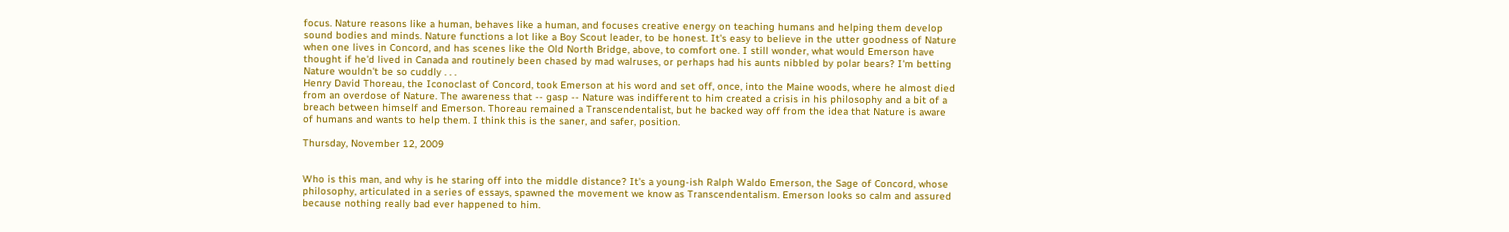focus. Nature reasons like a human, behaves like a human, and focuses creative energy on teaching humans and helping them develop sound bodies and minds. Nature functions a lot like a Boy Scout leader, to be honest. It's easy to believe in the utter goodness of Nature when one lives in Concord, and has scenes like the Old North Bridge, above, to comfort one. I still wonder, what would Emerson have thought if he'd lived in Canada and routinely been chased by mad walruses, or perhaps had his aunts nibbled by polar bears? I'm betting Nature wouldn't be so cuddly . . .
Henry David Thoreau, the Iconoclast of Concord, took Emerson at his word and set off, once, into the Maine woods, where he almost died from an overdose of Nature. The awareness that -- gasp -- Nature was indifferent to him created a crisis in his philosophy and a bit of a breach between himself and Emerson. Thoreau remained a Transcendentalist, but he backed way off from the idea that Nature is aware of humans and wants to help them. I think this is the saner, and safer, position.

Thursday, November 12, 2009


Who is this man, and why is he staring off into the middle distance? It's a young-ish Ralph Waldo Emerson, the Sage of Concord, whose philosophy, articulated in a series of essays, spawned the movement we know as Transcendentalism. Emerson looks so calm and assured because nothing really bad ever happened to him.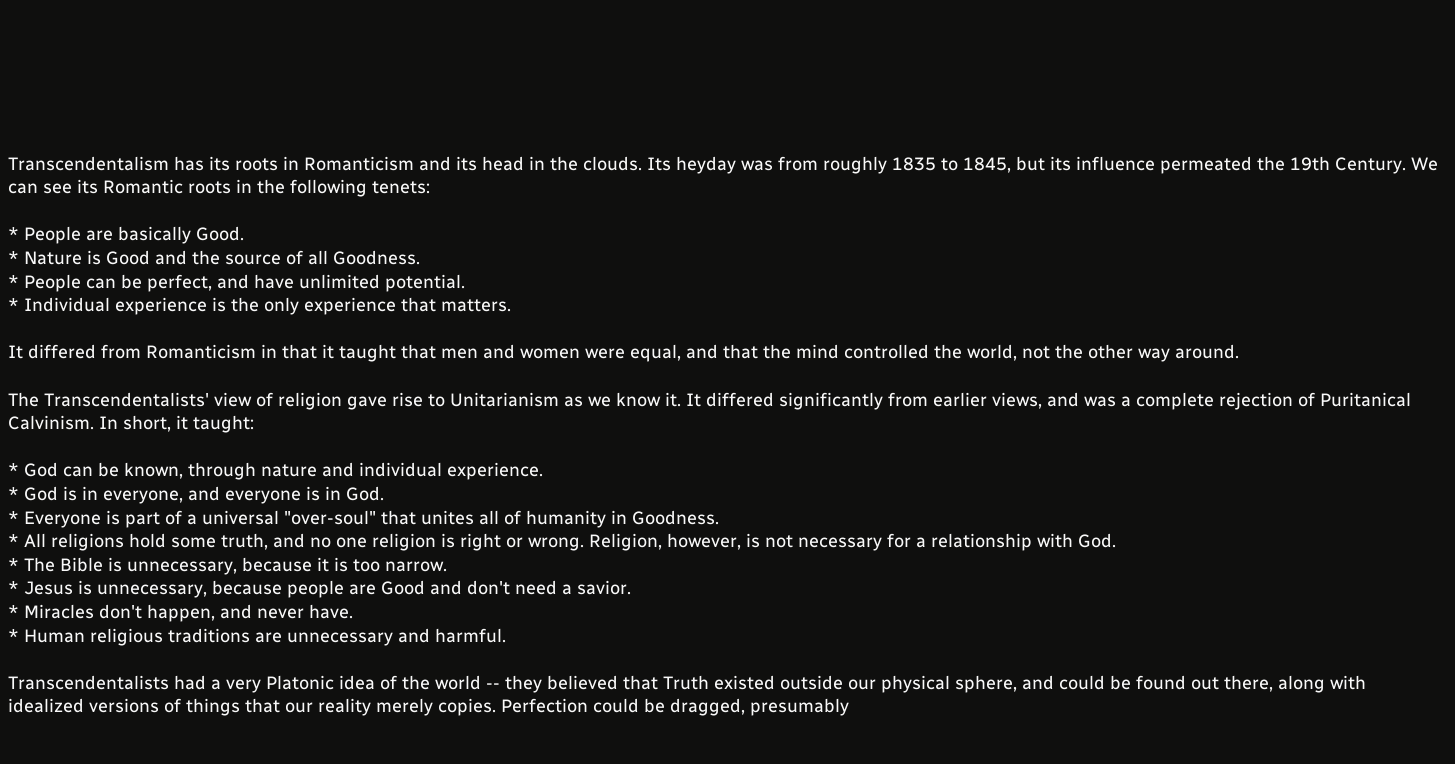Transcendentalism has its roots in Romanticism and its head in the clouds. Its heyday was from roughly 1835 to 1845, but its influence permeated the 19th Century. We can see its Romantic roots in the following tenets:

* People are basically Good.
* Nature is Good and the source of all Goodness.
* People can be perfect, and have unlimited potential.
* Individual experience is the only experience that matters.

It differed from Romanticism in that it taught that men and women were equal, and that the mind controlled the world, not the other way around.

The Transcendentalists' view of religion gave rise to Unitarianism as we know it. It differed significantly from earlier views, and was a complete rejection of Puritanical Calvinism. In short, it taught:

* God can be known, through nature and individual experience.
* God is in everyone, and everyone is in God.
* Everyone is part of a universal "over-soul" that unites all of humanity in Goodness.
* All religions hold some truth, and no one religion is right or wrong. Religion, however, is not necessary for a relationship with God.
* The Bible is unnecessary, because it is too narrow.
* Jesus is unnecessary, because people are Good and don't need a savior.
* Miracles don't happen, and never have.
* Human religious traditions are unnecessary and harmful.

Transcendentalists had a very Platonic idea of the world -- they believed that Truth existed outside our physical sphere, and could be found out there, along with idealized versions of things that our reality merely copies. Perfection could be dragged, presumably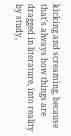kicking and screaming, because that's always how things are dragged in literature, into reality by study,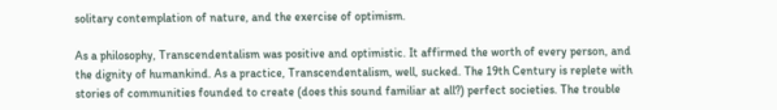solitary contemplation of nature, and the exercise of optimism.

As a philosophy, Transcendentalism was positive and optimistic. It affirmed the worth of every person, and the dignity of humankind. As a practice, Transcendentalism, well, sucked. The 19th Century is replete with stories of communities founded to create (does this sound familiar at all?) perfect societies. The trouble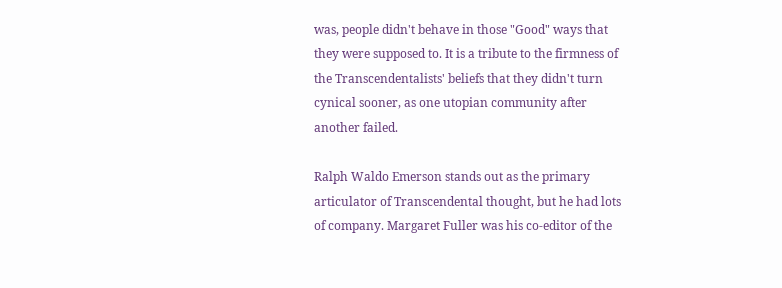was, people didn't behave in those "Good" ways that they were supposed to. It is a tribute to the firmness of the Transcendentalists' beliefs that they didn't turn cynical sooner, as one utopian community after another failed.

Ralph Waldo Emerson stands out as the primary articulator of Transcendental thought, but he had lots of company. Margaret Fuller was his co-editor of the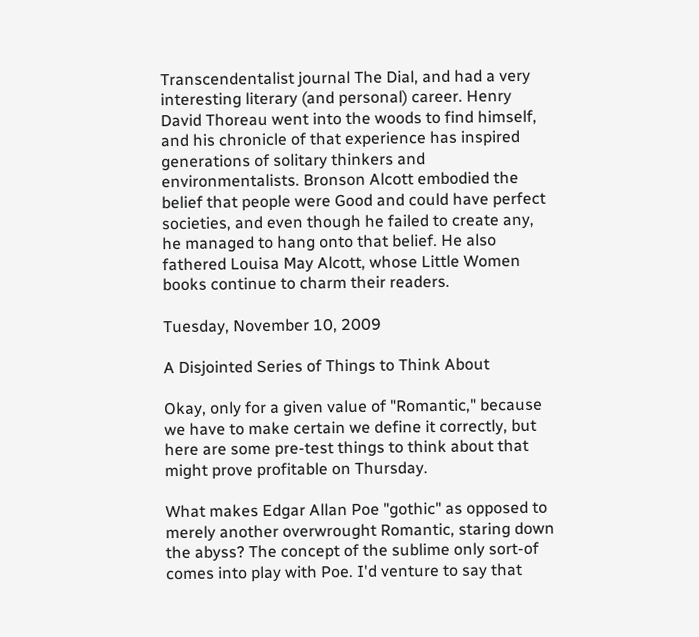Transcendentalist journal The Dial, and had a very interesting literary (and personal) career. Henry David Thoreau went into the woods to find himself, and his chronicle of that experience has inspired generations of solitary thinkers and environmentalists. Bronson Alcott embodied the belief that people were Good and could have perfect societies, and even though he failed to create any, he managed to hang onto that belief. He also fathered Louisa May Alcott, whose Little Women books continue to charm their readers.

Tuesday, November 10, 2009

A Disjointed Series of Things to Think About

Okay, only for a given value of "Romantic," because we have to make certain we define it correctly, but here are some pre-test things to think about that might prove profitable on Thursday.

What makes Edgar Allan Poe "gothic" as opposed to merely another overwrought Romantic, staring down the abyss? The concept of the sublime only sort-of comes into play with Poe. I'd venture to say that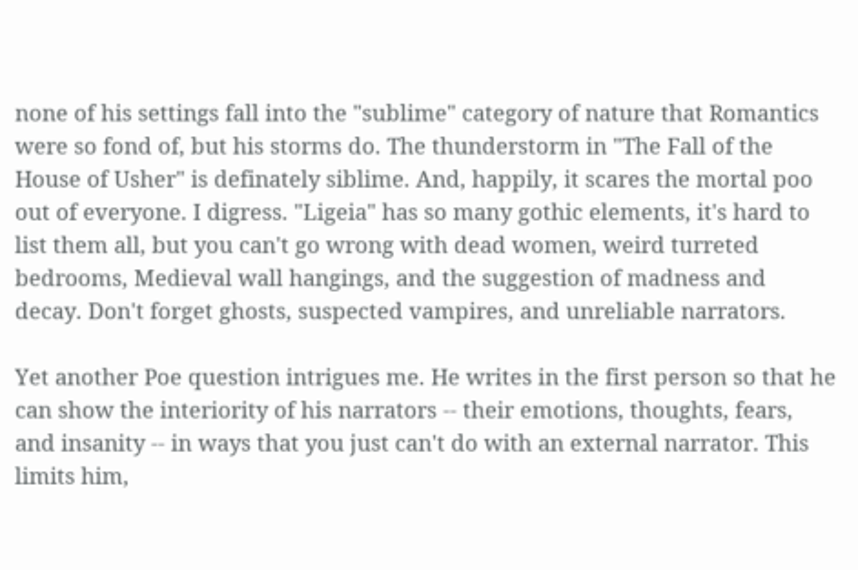none of his settings fall into the "sublime" category of nature that Romantics were so fond of, but his storms do. The thunderstorm in "The Fall of the House of Usher" is definately siblime. And, happily, it scares the mortal poo out of everyone. I digress. "Ligeia" has so many gothic elements, it's hard to list them all, but you can't go wrong with dead women, weird turreted bedrooms, Medieval wall hangings, and the suggestion of madness and decay. Don't forget ghosts, suspected vampires, and unreliable narrators.

Yet another Poe question intrigues me. He writes in the first person so that he can show the interiority of his narrators -- their emotions, thoughts, fears, and insanity -- in ways that you just can't do with an external narrator. This limits him,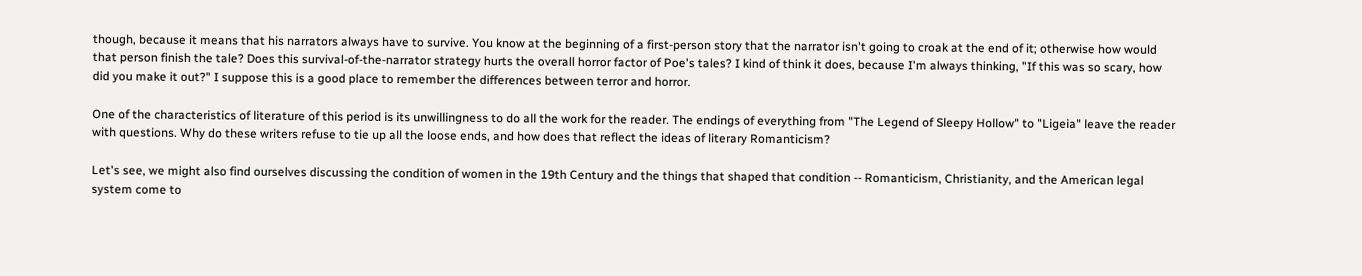though, because it means that his narrators always have to survive. You know at the beginning of a first-person story that the narrator isn't going to croak at the end of it; otherwise how would that person finish the tale? Does this survival-of-the-narrator strategy hurts the overall horror factor of Poe's tales? I kind of think it does, because I'm always thinking, "If this was so scary, how did you make it out?" I suppose this is a good place to remember the differences between terror and horror.

One of the characteristics of literature of this period is its unwillingness to do all the work for the reader. The endings of everything from "The Legend of Sleepy Hollow" to "Ligeia" leave the reader with questions. Why do these writers refuse to tie up all the loose ends, and how does that reflect the ideas of literary Romanticism?

Let's see, we might also find ourselves discussing the condition of women in the 19th Century and the things that shaped that condition -- Romanticism, Christianity, and the American legal system come to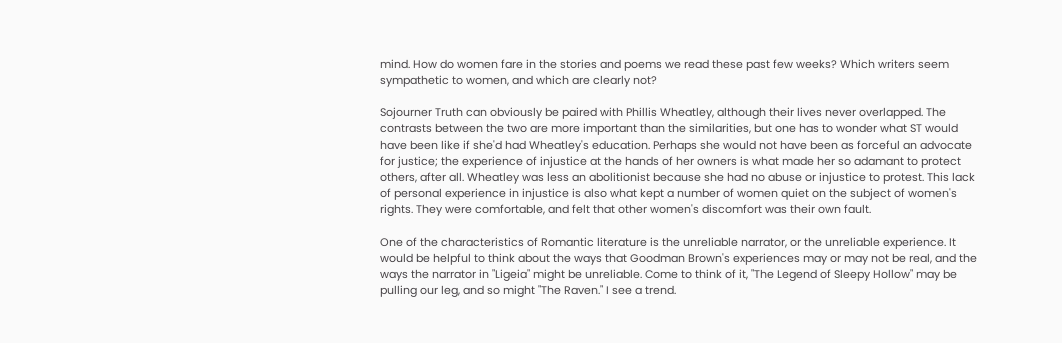mind. How do women fare in the stories and poems we read these past few weeks? Which writers seem sympathetic to women, and which are clearly not?

Sojourner Truth can obviously be paired with Phillis Wheatley, although their lives never overlapped. The contrasts between the two are more important than the similarities, but one has to wonder what ST would have been like if she'd had Wheatley's education. Perhaps she would not have been as forceful an advocate for justice; the experience of injustice at the hands of her owners is what made her so adamant to protect others, after all. Wheatley was less an abolitionist because she had no abuse or injustice to protest. This lack of personal experience in injustice is also what kept a number of women quiet on the subject of women's rights. They were comfortable, and felt that other women's discomfort was their own fault.

One of the characteristics of Romantic literature is the unreliable narrator, or the unreliable experience. It would be helpful to think about the ways that Goodman Brown's experiences may or may not be real, and the ways the narrator in "Ligeia" might be unreliable. Come to think of it, "The Legend of Sleepy Hollow" may be pulling our leg, and so might "The Raven." I see a trend.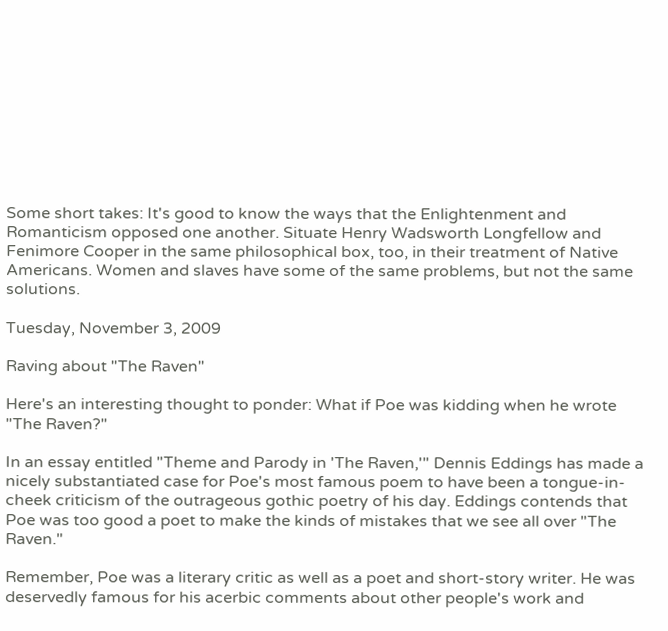Some short takes: It's good to know the ways that the Enlightenment and Romanticism opposed one another. Situate Henry Wadsworth Longfellow and Fenimore Cooper in the same philosophical box, too, in their treatment of Native Americans. Women and slaves have some of the same problems, but not the same solutions.

Tuesday, November 3, 2009

Raving about "The Raven"

Here's an interesting thought to ponder: What if Poe was kidding when he wrote "The Raven?"

In an essay entitled "Theme and Parody in 'The Raven,'" Dennis Eddings has made a nicely substantiated case for Poe's most famous poem to have been a tongue-in-cheek criticism of the outrageous gothic poetry of his day. Eddings contends that Poe was too good a poet to make the kinds of mistakes that we see all over "The Raven."

Remember, Poe was a literary critic as well as a poet and short-story writer. He was deservedly famous for his acerbic comments about other people's work and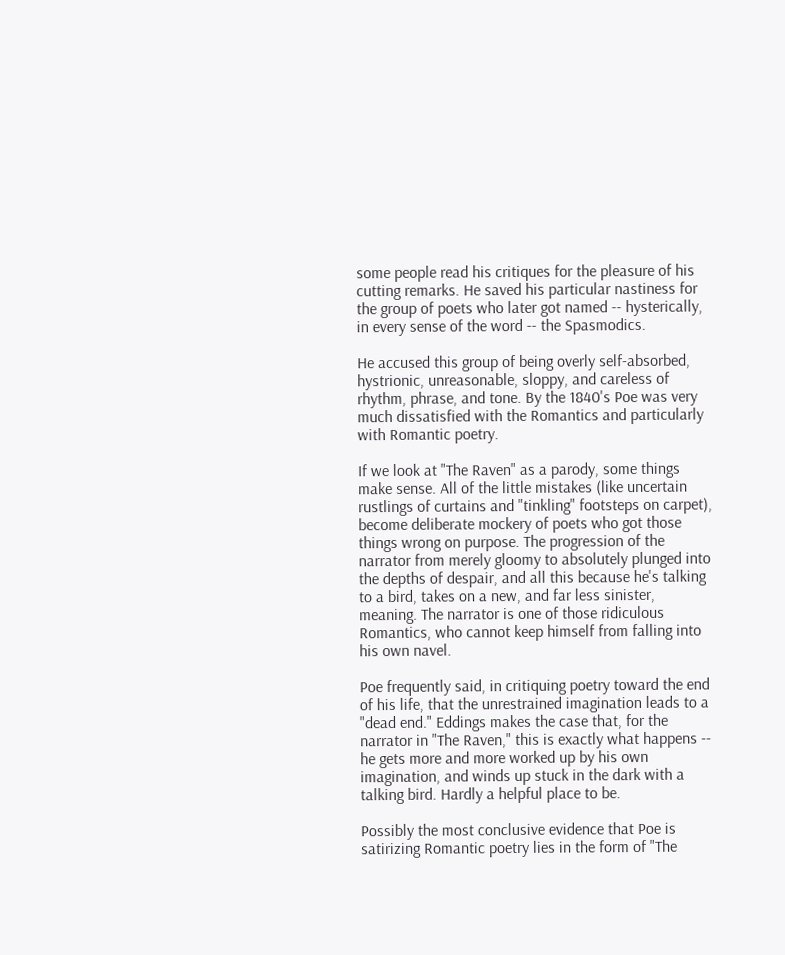some people read his critiques for the pleasure of his cutting remarks. He saved his particular nastiness for the group of poets who later got named -- hysterically, in every sense of the word -- the Spasmodics.

He accused this group of being overly self-absorbed, hystrionic, unreasonable, sloppy, and careless of rhythm, phrase, and tone. By the 1840's Poe was very much dissatisfied with the Romantics and particularly with Romantic poetry.

If we look at "The Raven" as a parody, some things make sense. All of the little mistakes (like uncertain rustlings of curtains and "tinkling" footsteps on carpet), become deliberate mockery of poets who got those things wrong on purpose. The progression of the narrator from merely gloomy to absolutely plunged into the depths of despair, and all this because he's talking to a bird, takes on a new, and far less sinister, meaning. The narrator is one of those ridiculous Romantics, who cannot keep himself from falling into his own navel.

Poe frequently said, in critiquing poetry toward the end of his life, that the unrestrained imagination leads to a "dead end." Eddings makes the case that, for the narrator in "The Raven," this is exactly what happens -- he gets more and more worked up by his own imagination, and winds up stuck in the dark with a talking bird. Hardly a helpful place to be.

Possibly the most conclusive evidence that Poe is satirizing Romantic poetry lies in the form of "The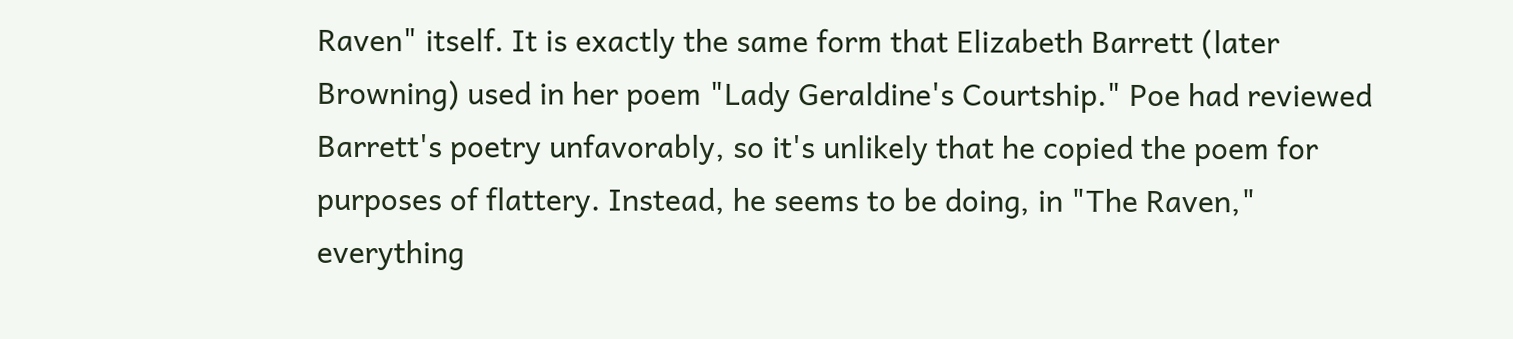Raven" itself. It is exactly the same form that Elizabeth Barrett (later Browning) used in her poem "Lady Geraldine's Courtship." Poe had reviewed Barrett's poetry unfavorably, so it's unlikely that he copied the poem for purposes of flattery. Instead, he seems to be doing, in "The Raven," everything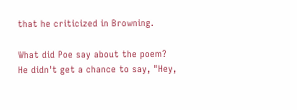that he criticized in Browning.

What did Poe say about the poem? He didn't get a chance to say, "Hey,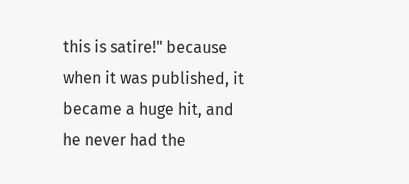this is satire!" because when it was published, it became a huge hit, and he never had the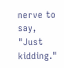nerve to say, "Just kidding."